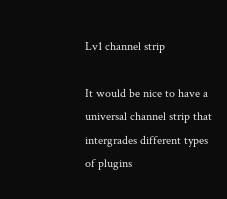Lv1 channel strip

It would be nice to have a universal channel strip that intergrades different types of plugins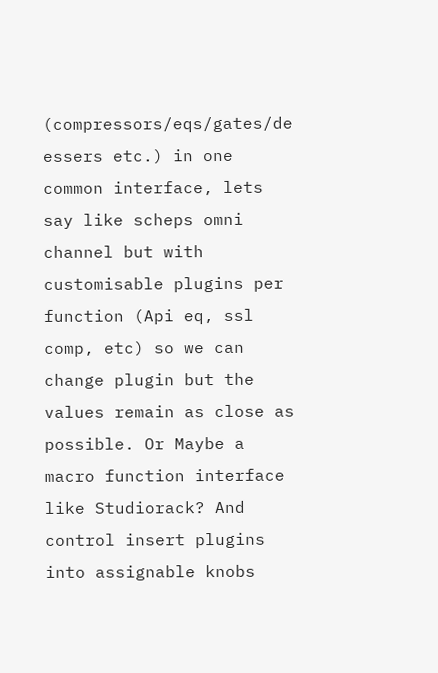(compressors/eqs/gates/de essers etc.) in one common interface, lets say like scheps omni channel but with customisable plugins per function (Api eq, ssl comp, etc) so we can change plugin but the values remain as close as possible. Or Maybe a macro function interface like Studiorack? And control insert plugins into assignable knobs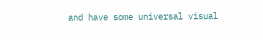and have some universal visual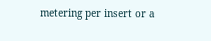metering per insert or a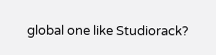global one like Studiorack?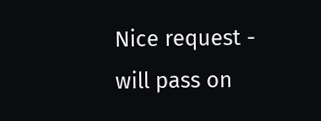Nice request - will pass on